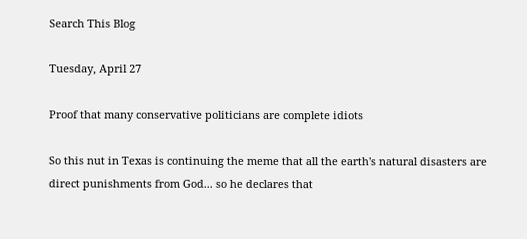Search This Blog

Tuesday, April 27

Proof that many conservative politicians are complete idiots

So this nut in Texas is continuing the meme that all the earth's natural disasters are direct punishments from God... so he declares that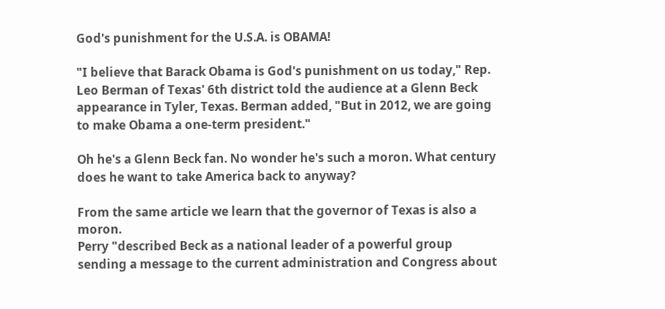God's punishment for the U.S.A. is OBAMA!

"I believe that Barack Obama is God's punishment on us today," Rep. Leo Berman of Texas' 6th district told the audience at a Glenn Beck appearance in Tyler, Texas. Berman added, "But in 2012, we are going to make Obama a one-term president."

Oh he's a Glenn Beck fan. No wonder he's such a moron. What century does he want to take America back to anyway?

From the same article we learn that the governor of Texas is also a moron.
Perry "described Beck as a national leader of a powerful group sending a message to the current administration and Congress about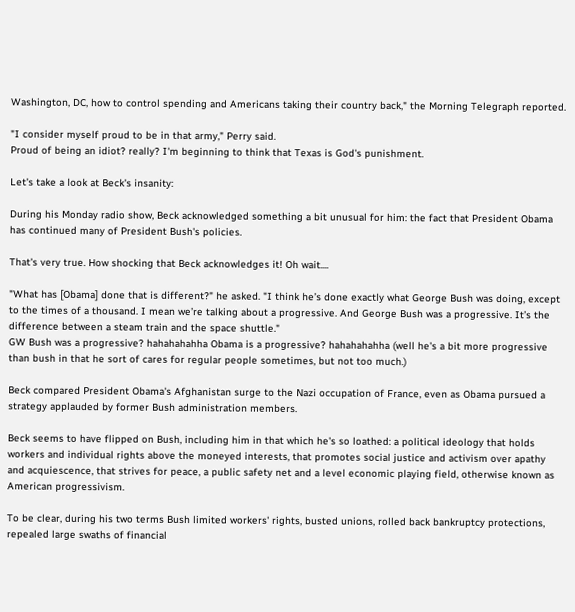Washington, DC, how to control spending and Americans taking their country back," the Morning Telegraph reported.

"I consider myself proud to be in that army," Perry said.
Proud of being an idiot? really? I'm beginning to think that Texas is God's punishment.

Let's take a look at Beck's insanity:

During his Monday radio show, Beck acknowledged something a bit unusual for him: the fact that President Obama has continued many of President Bush's policies.

That's very true. How shocking that Beck acknowledges it! Oh wait....

"What has [Obama] done that is different?" he asked. "I think he’s done exactly what George Bush was doing, except to the times of a thousand. I mean we’re talking about a progressive. And George Bush was a progressive. It’s the difference between a steam train and the space shuttle."
GW Bush was a progressive? hahahahahha Obama is a progressive? hahahahahha (well he's a bit more progressive than bush in that he sort of cares for regular people sometimes, but not too much.)

Beck compared President Obama's Afghanistan surge to the Nazi occupation of France, even as Obama pursued a strategy applauded by former Bush administration members.

Beck seems to have flipped on Bush, including him in that which he's so loathed: a political ideology that holds workers and individual rights above the moneyed interests, that promotes social justice and activism over apathy and acquiescence, that strives for peace, a public safety net and a level economic playing field, otherwise known as American progressivism.

To be clear, during his two terms Bush limited workers' rights, busted unions, rolled back bankruptcy protections, repealed large swaths of financial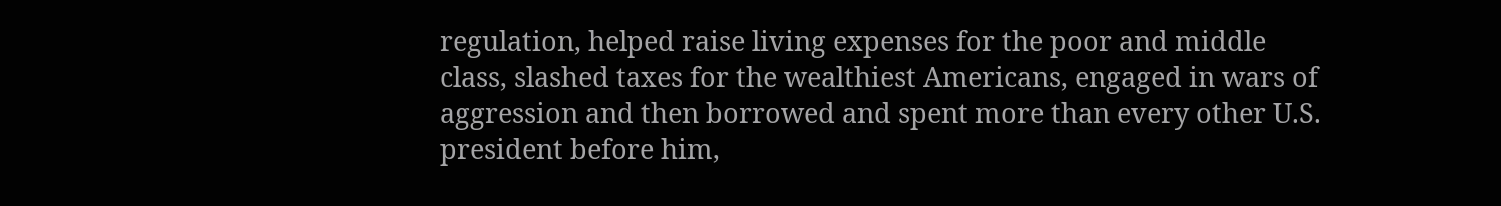regulation, helped raise living expenses for the poor and middle class, slashed taxes for the wealthiest Americans, engaged in wars of aggression and then borrowed and spent more than every other U.S. president before him,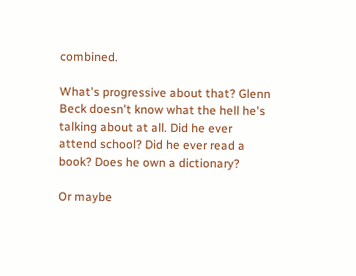combined.

What's progressive about that? Glenn Beck doesn't know what the hell he's talking about at all. Did he ever attend school? Did he ever read a book? Does he own a dictionary?

Or maybe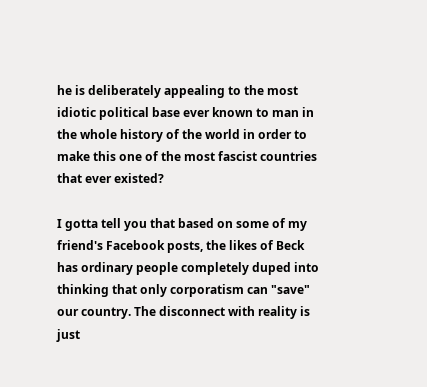he is deliberately appealing to the most idiotic political base ever known to man in the whole history of the world in order to make this one of the most fascist countries that ever existed?

I gotta tell you that based on some of my friend's Facebook posts, the likes of Beck has ordinary people completely duped into thinking that only corporatism can "save" our country. The disconnect with reality is just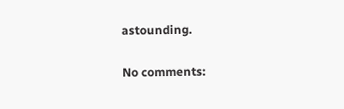astounding.

No comments: